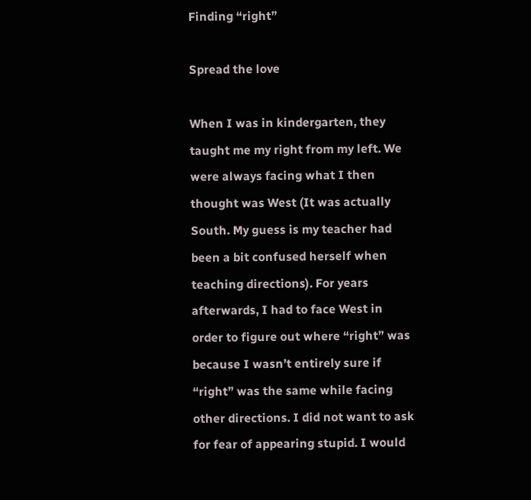Finding “right”

Spread the love

When I was in kindergarten, they taught me my right from my left. We were always facing what I then thought was West (It was actually South. My guess is my teacher had been a bit confused herself when teaching directions). For years afterwards, I had to face West in order to figure out where “right” was because I wasn’t entirely sure if “right” was the same while facing other directions. I did not want to ask for fear of appearing stupid. I would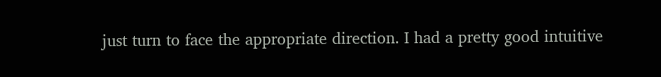just turn to face the appropriate direction. I had a pretty good intuitive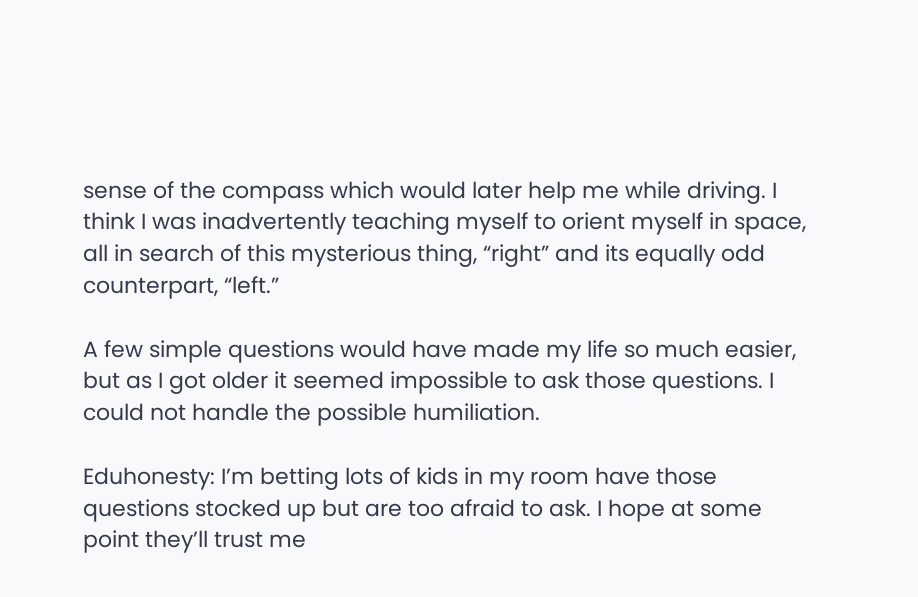sense of the compass which would later help me while driving. I think I was inadvertently teaching myself to orient myself in space, all in search of this mysterious thing, “right” and its equally odd counterpart, “left.”

A few simple questions would have made my life so much easier, but as I got older it seemed impossible to ask those questions. I could not handle the possible humiliation.

Eduhonesty: I’m betting lots of kids in my room have those questions stocked up but are too afraid to ask. I hope at some point they’ll trust me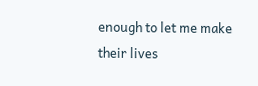enough to let me make their lives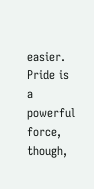easier. Pride is a powerful force, though,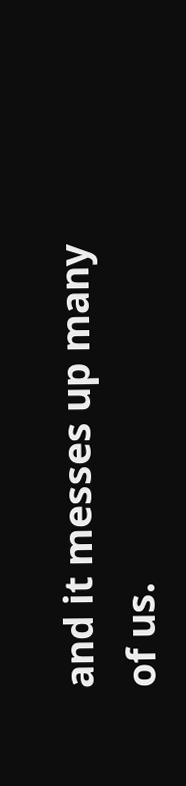and it messes up many of us.